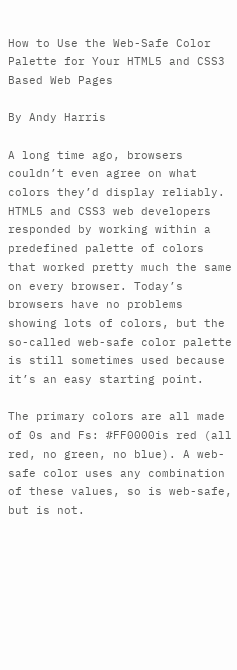How to Use the Web-Safe Color Palette for Your HTML5 and CSS3 Based Web Pages

By Andy Harris

A long time ago, browsers couldn’t even agree on what colors they’d display reliably. HTML5 and CSS3 web developers responded by working within a predefined palette of colors that worked pretty much the same on every browser. Today’s browsers have no problems showing lots of colors, but the so-called web-safe color palette is still sometimes used because it’s an easy starting point.

The primary colors are all made of 0s and Fs: #FF0000is red (all red, no green, no blue). A web-safe color uses any combination of these values, so is web-safe, but is not.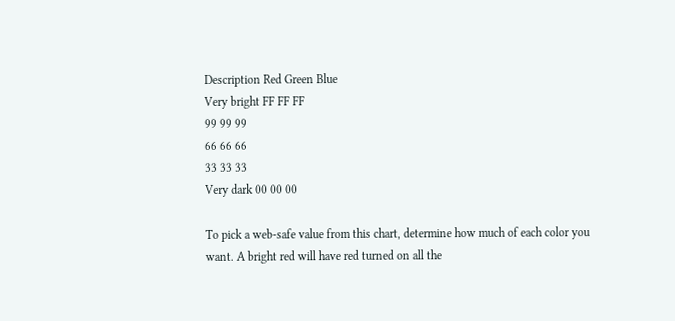Description Red Green Blue
Very bright FF FF FF
99 99 99
66 66 66
33 33 33
Very dark 00 00 00

To pick a web-safe value from this chart, determine how much of each color you want. A bright red will have red turned on all the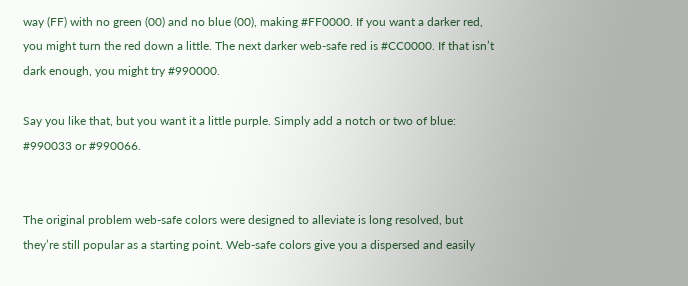way (FF) with no green (00) and no blue (00), making #FF0000. If you want a darker red, you might turn the red down a little. The next darker web-safe red is #CC0000. If that isn’t dark enough, you might try #990000.

Say you like that, but you want it a little purple. Simply add a notch or two of blue: #990033 or #990066.


The original problem web-safe colors were designed to alleviate is long resolved, but they’re still popular as a starting point. Web-safe colors give you a dispersed and easily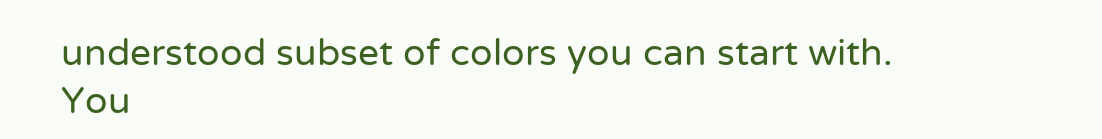understood subset of colors you can start with. You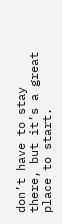don’t have to stay there, but it’s a great place to start.